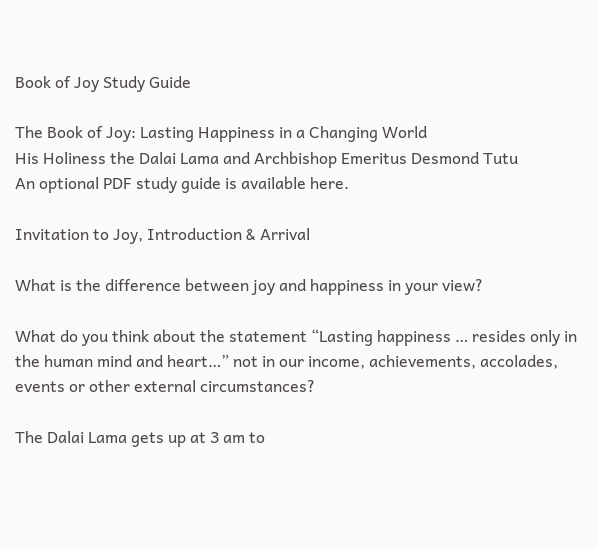Book of Joy Study Guide

The Book of Joy: Lasting Happiness in a Changing World
His Holiness the Dalai Lama and Archbishop Emeritus Desmond Tutu
An optional PDF study guide is available here.

Invitation to Joy, Introduction & Arrival

What is the difference between joy and happiness in your view?

What do you think about the statement “Lasting happiness … resides only in the human mind and heart…” not in our income, achievements, accolades, events or other external circumstances?

The Dalai Lama gets up at 3 am to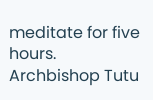meditate for five hours.  Archbishop Tutu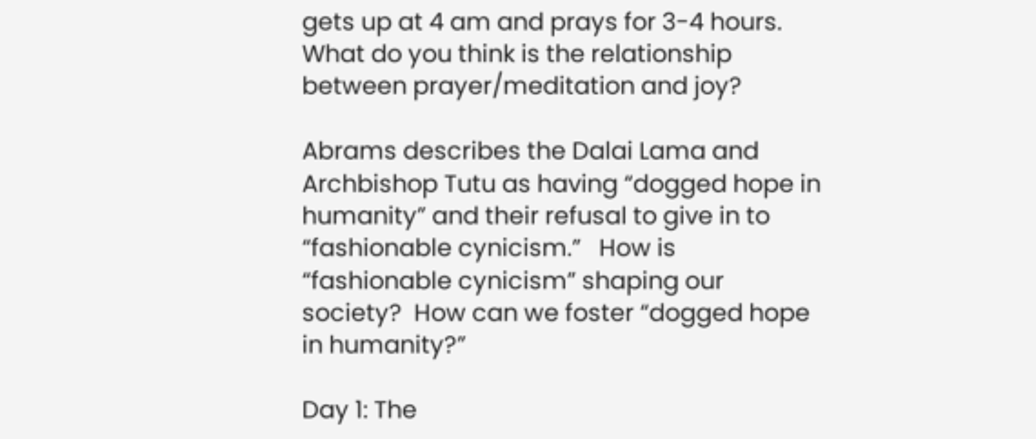gets up at 4 am and prays for 3-4 hours.  What do you think is the relationship between prayer/meditation and joy?

Abrams describes the Dalai Lama and Archbishop Tutu as having “dogged hope in humanity” and their refusal to give in to “fashionable cynicism.”   How is “fashionable cynicism” shaping our society?  How can we foster “dogged hope in humanity?”

Day 1: The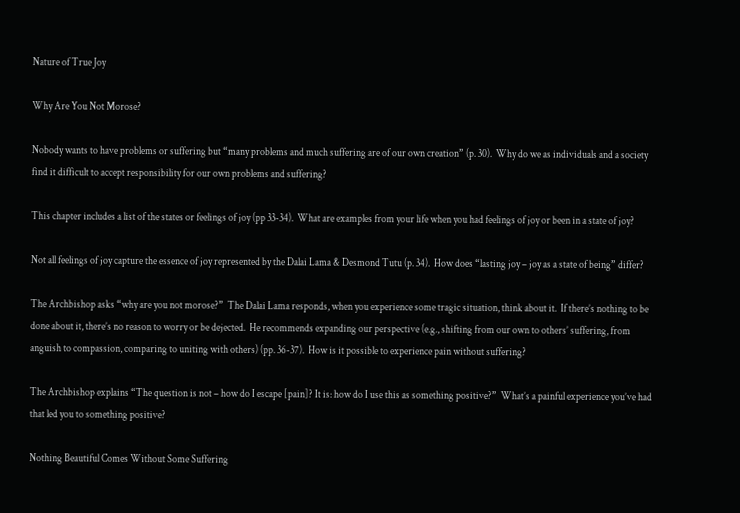Nature of True Joy

Why Are You Not Morose?

Nobody wants to have problems or suffering but “many problems and much suffering are of our own creation” (p. 30).  Why do we as individuals and a society find it difficult to accept responsibility for our own problems and suffering?

This chapter includes a list of the states or feelings of joy (pp 33-34).  What are examples from your life when you had feelings of joy or been in a state of joy?

Not all feelings of joy capture the essence of joy represented by the Dalai Lama & Desmond Tutu (p. 34).  How does “lasting joy – joy as a state of being” differ?

The Archbishop asks “why are you not morose?”  The Dalai Lama responds, when you experience some tragic situation, think about it.  If there’s nothing to be done about it, there’s no reason to worry or be dejected.  He recommends expanding our perspective (e.g., shifting from our own to others’ suffering, from anguish to compassion, comparing to uniting with others) (pp. 36-37).  How is it possible to experience pain without suffering?

The Archbishop explains “The question is not – how do I escape [pain]? It is: how do I use this as something positive?”  What’s a painful experience you’ve had that led you to something positive?

Nothing Beautiful Comes Without Some Suffering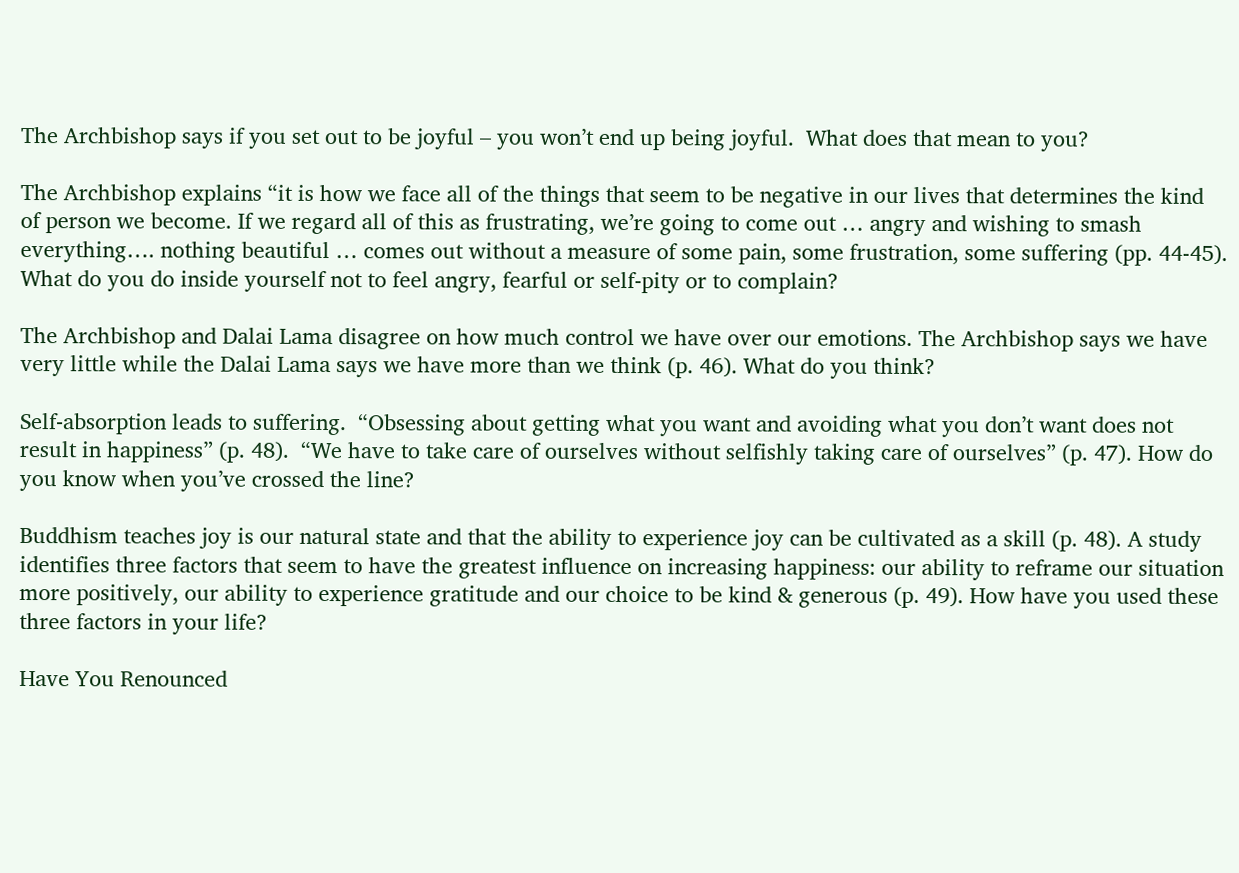The Archbishop says if you set out to be joyful – you won’t end up being joyful.  What does that mean to you?

The Archbishop explains “it is how we face all of the things that seem to be negative in our lives that determines the kind of person we become. If we regard all of this as frustrating, we’re going to come out … angry and wishing to smash everything…. nothing beautiful … comes out without a measure of some pain, some frustration, some suffering (pp. 44-45).  What do you do inside yourself not to feel angry, fearful or self-pity or to complain?

The Archbishop and Dalai Lama disagree on how much control we have over our emotions. The Archbishop says we have very little while the Dalai Lama says we have more than we think (p. 46). What do you think?

Self-absorption leads to suffering.  “Obsessing about getting what you want and avoiding what you don’t want does not result in happiness” (p. 48).  “We have to take care of ourselves without selfishly taking care of ourselves” (p. 47). How do you know when you’ve crossed the line?

Buddhism teaches joy is our natural state and that the ability to experience joy can be cultivated as a skill (p. 48). A study identifies three factors that seem to have the greatest influence on increasing happiness: our ability to reframe our situation more positively, our ability to experience gratitude and our choice to be kind & generous (p. 49). How have you used these three factors in your life?

Have You Renounced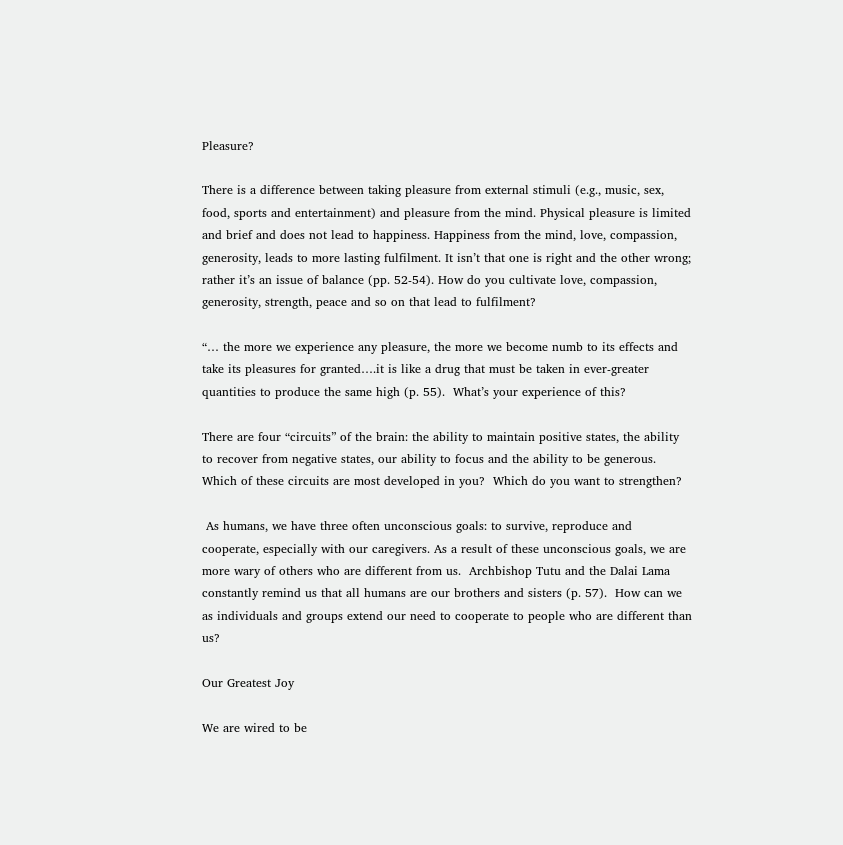Pleasure?

There is a difference between taking pleasure from external stimuli (e.g., music, sex, food, sports and entertainment) and pleasure from the mind. Physical pleasure is limited and brief and does not lead to happiness. Happiness from the mind, love, compassion, generosity, leads to more lasting fulfilment. It isn’t that one is right and the other wrong; rather it’s an issue of balance (pp. 52-54). How do you cultivate love, compassion, generosity, strength, peace and so on that lead to fulfilment?

“… the more we experience any pleasure, the more we become numb to its effects and take its pleasures for granted….it is like a drug that must be taken in ever-greater quantities to produce the same high (p. 55).  What’s your experience of this?

There are four “circuits” of the brain: the ability to maintain positive states, the ability to recover from negative states, our ability to focus and the ability to be generous. Which of these circuits are most developed in you?  Which do you want to strengthen?

 As humans, we have three often unconscious goals: to survive, reproduce and cooperate, especially with our caregivers. As a result of these unconscious goals, we are more wary of others who are different from us.  Archbishop Tutu and the Dalai Lama constantly remind us that all humans are our brothers and sisters (p. 57).  How can we as individuals and groups extend our need to cooperate to people who are different than us?

Our Greatest Joy

We are wired to be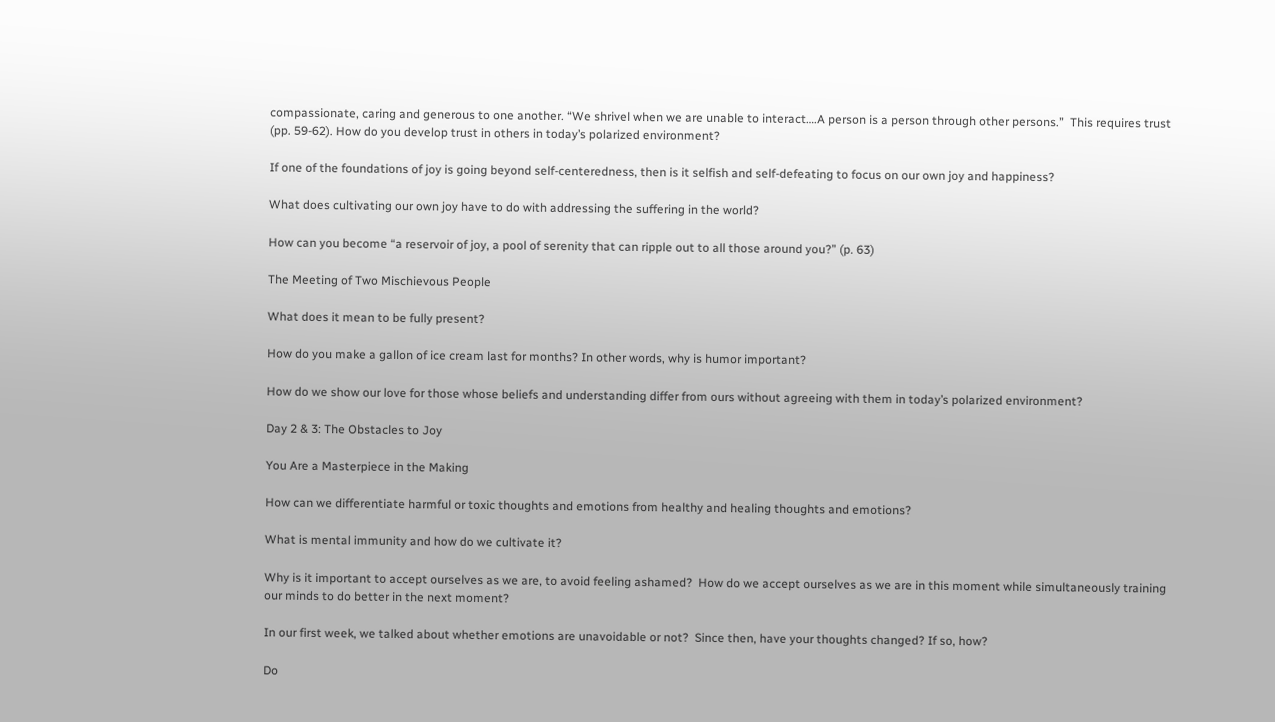compassionate, caring and generous to one another. “We shrivel when we are unable to interact….A person is a person through other persons.”  This requires trust (pp. 59-62). How do you develop trust in others in today’s polarized environment?

If one of the foundations of joy is going beyond self-centeredness, then is it selfish and self-defeating to focus on our own joy and happiness?

What does cultivating our own joy have to do with addressing the suffering in the world?

How can you become “a reservoir of joy, a pool of serenity that can ripple out to all those around you?” (p. 63)

The Meeting of Two Mischievous People

What does it mean to be fully present?

How do you make a gallon of ice cream last for months? In other words, why is humor important?

How do we show our love for those whose beliefs and understanding differ from ours without agreeing with them in today’s polarized environment?

Day 2 & 3: The Obstacles to Joy

You Are a Masterpiece in the Making

How can we differentiate harmful or toxic thoughts and emotions from healthy and healing thoughts and emotions?

What is mental immunity and how do we cultivate it?

Why is it important to accept ourselves as we are, to avoid feeling ashamed?  How do we accept ourselves as we are in this moment while simultaneously training our minds to do better in the next moment?

In our first week, we talked about whether emotions are unavoidable or not?  Since then, have your thoughts changed? If so, how?

Do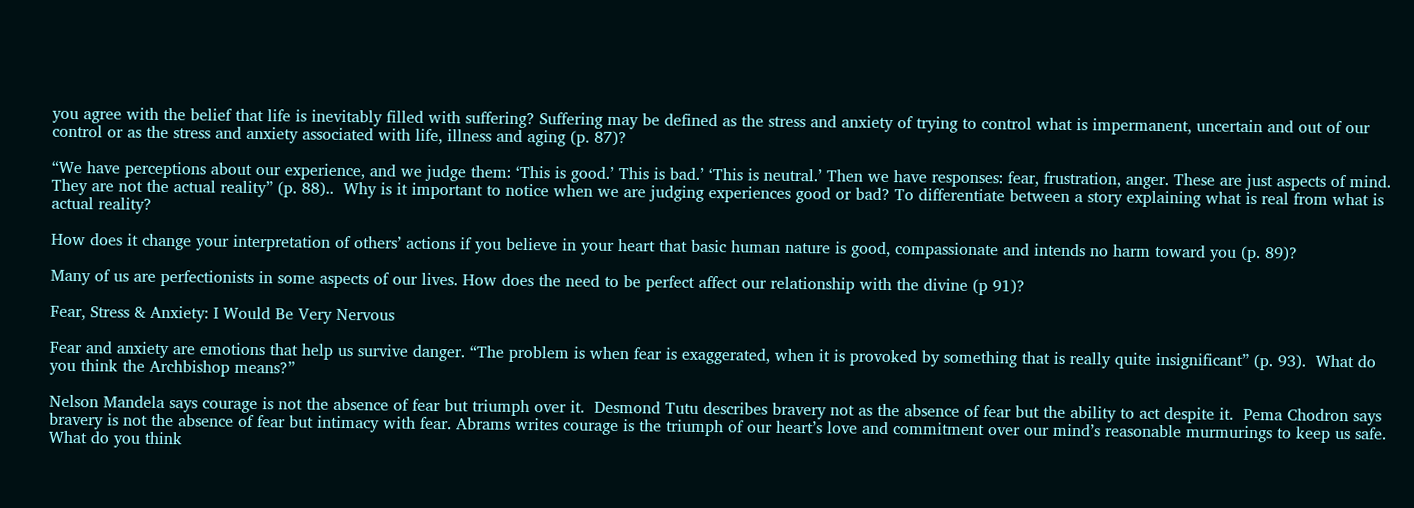you agree with the belief that life is inevitably filled with suffering? Suffering may be defined as the stress and anxiety of trying to control what is impermanent, uncertain and out of our control or as the stress and anxiety associated with life, illness and aging (p. 87)?

“We have perceptions about our experience, and we judge them: ‘This is good.’ This is bad.’ ‘This is neutral.’ Then we have responses: fear, frustration, anger. These are just aspects of mind. They are not the actual reality” (p. 88)..  Why is it important to notice when we are judging experiences good or bad? To differentiate between a story explaining what is real from what is actual reality?

How does it change your interpretation of others’ actions if you believe in your heart that basic human nature is good, compassionate and intends no harm toward you (p. 89)?

Many of us are perfectionists in some aspects of our lives. How does the need to be perfect affect our relationship with the divine (p 91)?

Fear, Stress & Anxiety: I Would Be Very Nervous

Fear and anxiety are emotions that help us survive danger. “The problem is when fear is exaggerated, when it is provoked by something that is really quite insignificant” (p. 93).  What do you think the Archbishop means?”

Nelson Mandela says courage is not the absence of fear but triumph over it.  Desmond Tutu describes bravery not as the absence of fear but the ability to act despite it.  Pema Chodron says bravery is not the absence of fear but intimacy with fear. Abrams writes courage is the triumph of our heart’s love and commitment over our mind’s reasonable murmurings to keep us safe. What do you think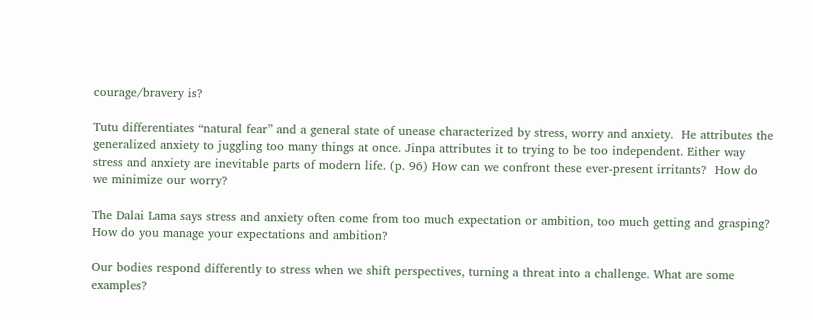courage/bravery is?

Tutu differentiates “natural fear” and a general state of unease characterized by stress, worry and anxiety.  He attributes the generalized anxiety to juggling too many things at once. Jinpa attributes it to trying to be too independent. Either way stress and anxiety are inevitable parts of modern life. (p. 96) How can we confront these ever-present irritants?  How do we minimize our worry?

The Dalai Lama says stress and anxiety often come from too much expectation or ambition, too much getting and grasping?  How do you manage your expectations and ambition?

Our bodies respond differently to stress when we shift perspectives, turning a threat into a challenge. What are some examples?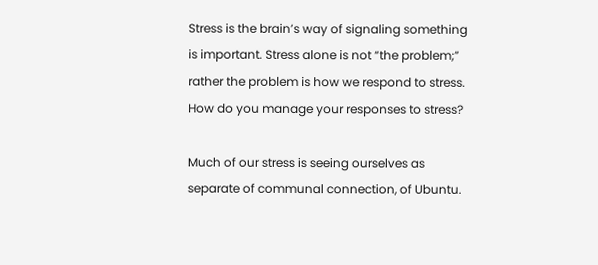Stress is the brain’s way of signaling something is important. Stress alone is not “the problem;” rather the problem is how we respond to stress. How do you manage your responses to stress?

Much of our stress is seeing ourselves as separate of communal connection, of Ubuntu.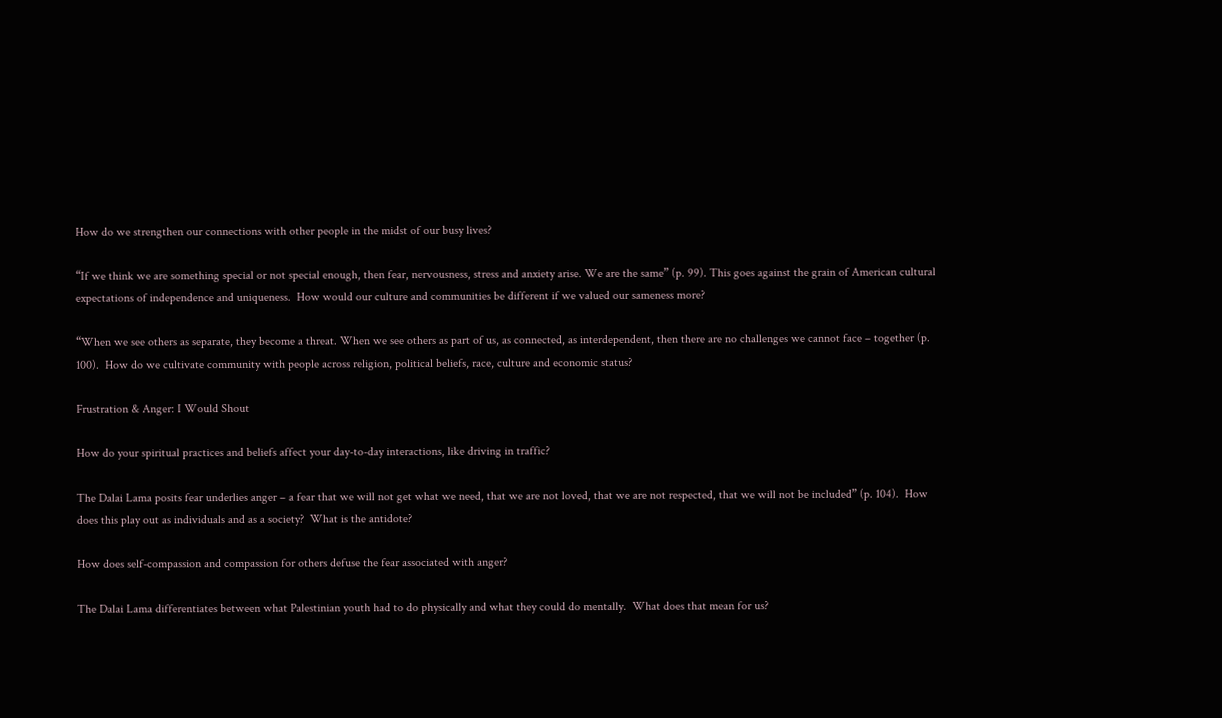How do we strengthen our connections with other people in the midst of our busy lives?

“If we think we are something special or not special enough, then fear, nervousness, stress and anxiety arise. We are the same” (p. 99). This goes against the grain of American cultural expectations of independence and uniqueness.  How would our culture and communities be different if we valued our sameness more?

“When we see others as separate, they become a threat. When we see others as part of us, as connected, as interdependent, then there are no challenges we cannot face – together (p. 100).  How do we cultivate community with people across religion, political beliefs, race, culture and economic status?

Frustration & Anger: I Would Shout

How do your spiritual practices and beliefs affect your day-to-day interactions, like driving in traffic?

The Dalai Lama posits fear underlies anger – a fear that we will not get what we need, that we are not loved, that we are not respected, that we will not be included” (p. 104).  How does this play out as individuals and as a society?  What is the antidote?

How does self-compassion and compassion for others defuse the fear associated with anger?

The Dalai Lama differentiates between what Palestinian youth had to do physically and what they could do mentally.  What does that mean for us?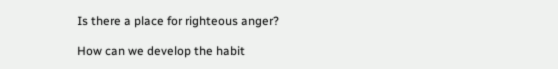Is there a place for righteous anger?

How can we develop the habit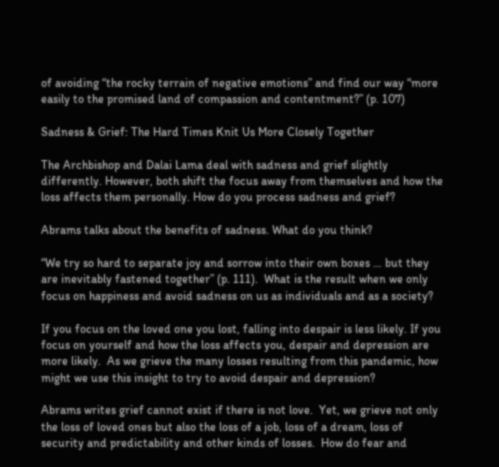of avoiding “the rocky terrain of negative emotions” and find our way “more easily to the promised land of compassion and contentment?” (p. 107)

Sadness & Grief: The Hard Times Knit Us More Closely Together

The Archbishop and Dalai Lama deal with sadness and grief slightly differently. However, both shift the focus away from themselves and how the loss affects them personally. How do you process sadness and grief?

Abrams talks about the benefits of sadness. What do you think?

“We try so hard to separate joy and sorrow into their own boxes … but they are inevitably fastened together” (p. 111).  What is the result when we only focus on happiness and avoid sadness on us as individuals and as a society?

If you focus on the loved one you lost, falling into despair is less likely. If you focus on yourself and how the loss affects you, despair and depression are more likely.  As we grieve the many losses resulting from this pandemic, how might we use this insight to try to avoid despair and depression?

Abrams writes grief cannot exist if there is not love.  Yet, we grieve not only the loss of loved ones but also the loss of a job, loss of a dream, loss of security and predictability and other kinds of losses.  How do fear and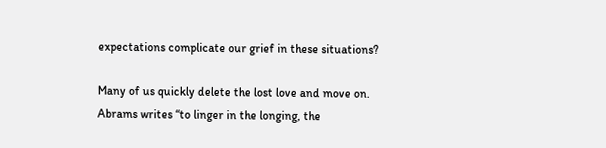expectations complicate our grief in these situations?

Many of us quickly delete the lost love and move on. Abrams writes “to linger in the longing, the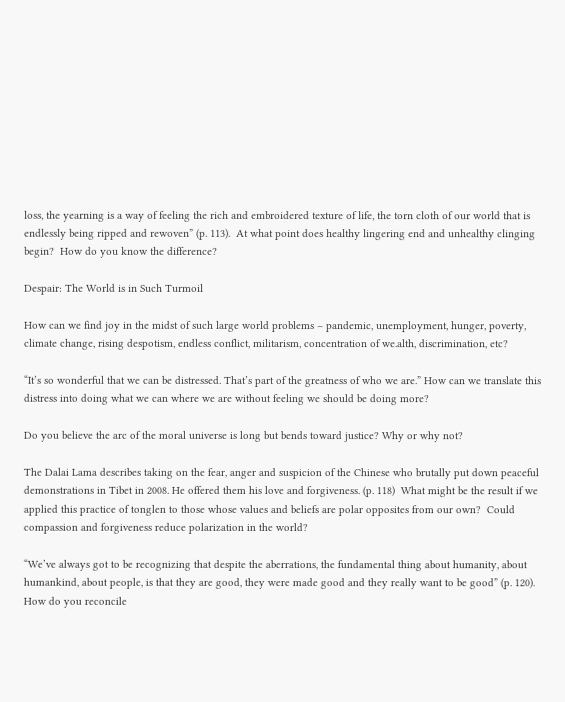loss, the yearning is a way of feeling the rich and embroidered texture of life, the torn cloth of our world that is endlessly being ripped and rewoven” (p. 113).  At what point does healthy lingering end and unhealthy clinging begin?  How do you know the difference?

Despair: The World is in Such Turmoil

How can we find joy in the midst of such large world problems – pandemic, unemployment, hunger, poverty, climate change, rising despotism, endless conflict, militarism, concentration of we.alth, discrimination, etc?

“It’s so wonderful that we can be distressed. That’s part of the greatness of who we are.” How can we translate this distress into doing what we can where we are without feeling we should be doing more?

Do you believe the arc of the moral universe is long but bends toward justice? Why or why not?

The Dalai Lama describes taking on the fear, anger and suspicion of the Chinese who brutally put down peaceful demonstrations in Tibet in 2008. He offered them his love and forgiveness. (p. 118)  What might be the result if we applied this practice of tonglen to those whose values and beliefs are polar opposites from our own?  Could compassion and forgiveness reduce polarization in the world?

“We’ve always got to be recognizing that despite the aberrations, the fundamental thing about humanity, about humankind, about people, is that they are good, they were made good and they really want to be good” (p. 120).  How do you reconcile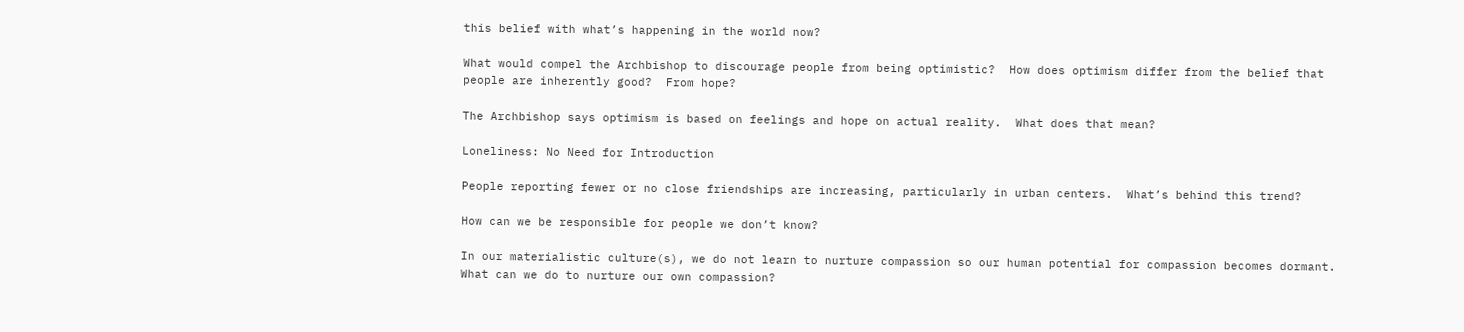this belief with what’s happening in the world now?

What would compel the Archbishop to discourage people from being optimistic?  How does optimism differ from the belief that people are inherently good?  From hope?

The Archbishop says optimism is based on feelings and hope on actual reality.  What does that mean?

Loneliness: No Need for Introduction

People reporting fewer or no close friendships are increasing, particularly in urban centers.  What’s behind this trend?

How can we be responsible for people we don’t know?

In our materialistic culture(s), we do not learn to nurture compassion so our human potential for compassion becomes dormant. What can we do to nurture our own compassion?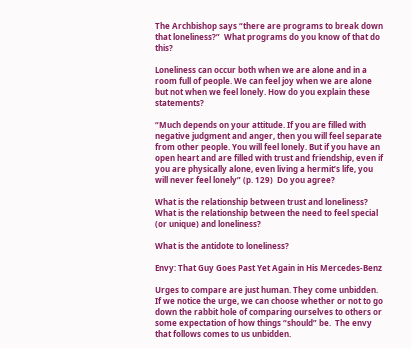The Archbishop says “there are programs to break down that loneliness?”  What programs do you know of that do this?

Loneliness can occur both when we are alone and in a room full of people. We can feel joy when we are alone but not when we feel lonely. How do you explain these statements?

“Much depends on your attitude. If you are filled with negative judgment and anger, then you will feel separate from other people. You will feel lonely. But if you have an open heart and are filled with trust and friendship, even if you are physically alone, even living a hermit’s life, you will never feel lonely” (p. 129)  Do you agree?

What is the relationship between trust and loneliness? What is the relationship between the need to feel special (or unique) and loneliness?

What is the antidote to loneliness?

Envy: That Guy Goes Past Yet Again in His Mercedes-Benz

Urges to compare are just human. They come unbidden. If we notice the urge, we can choose whether or not to go down the rabbit hole of comparing ourselves to others or some expectation of how things “should” be.  The envy that follows comes to us unbidden.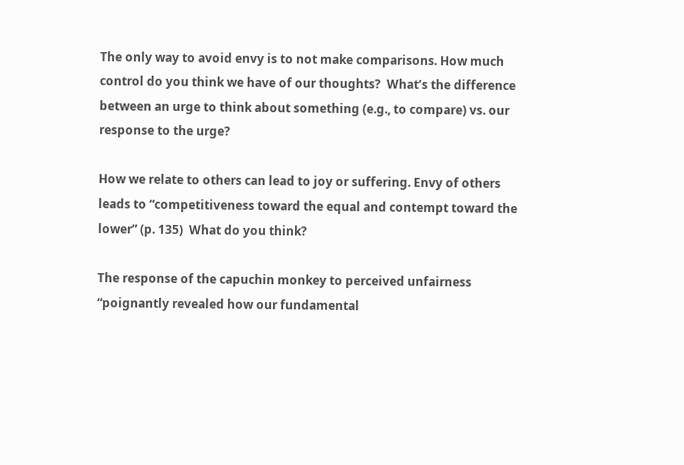The only way to avoid envy is to not make comparisons. How much control do you think we have of our thoughts?  What’s the difference between an urge to think about something (e.g., to compare) vs. our response to the urge?

How we relate to others can lead to joy or suffering. Envy of others leads to “competitiveness toward the equal and contempt toward the lower” (p. 135)  What do you think?

The response of the capuchin monkey to perceived unfairness “poignantly revealed how our fundamental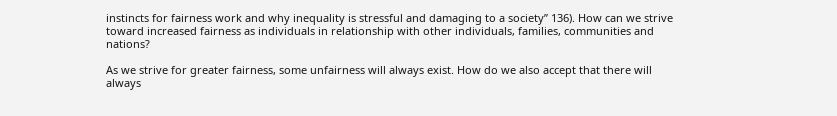instincts for fairness work and why inequality is stressful and damaging to a society” 136). How can we strive toward increased fairness as individuals in relationship with other individuals, families, communities and nations?

As we strive for greater fairness, some unfairness will always exist. How do we also accept that there will always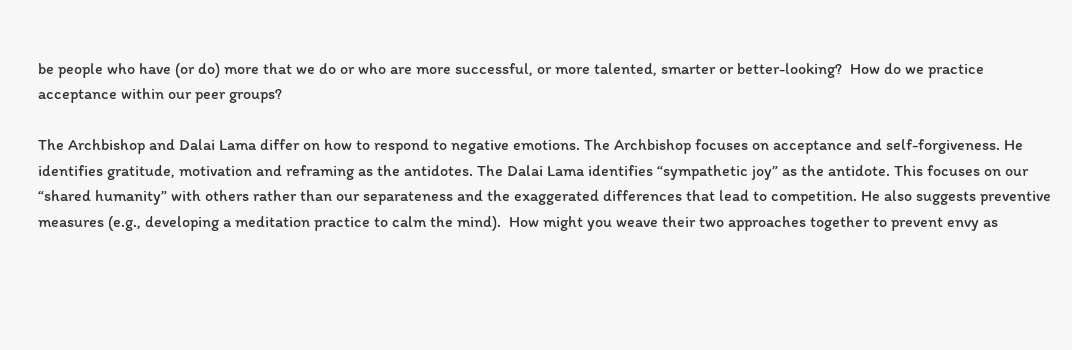be people who have (or do) more that we do or who are more successful, or more talented, smarter or better-looking?  How do we practice acceptance within our peer groups?

The Archbishop and Dalai Lama differ on how to respond to negative emotions. The Archbishop focuses on acceptance and self-forgiveness. He identifies gratitude, motivation and reframing as the antidotes. The Dalai Lama identifies “sympathetic joy” as the antidote. This focuses on our “shared humanity” with others rather than our separateness and the exaggerated differences that lead to competition. He also suggests preventive measures (e.g., developing a meditation practice to calm the mind).  How might you weave their two approaches together to prevent envy as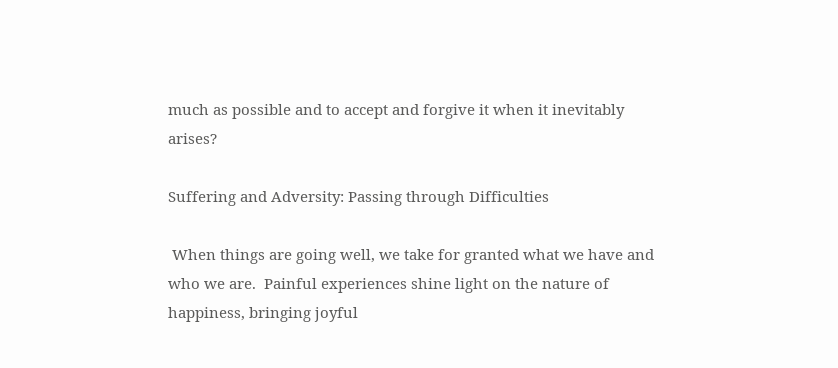much as possible and to accept and forgive it when it inevitably arises?

Suffering and Adversity: Passing through Difficulties

 When things are going well, we take for granted what we have and who we are.  Painful experiences shine light on the nature of happiness, bringing joyful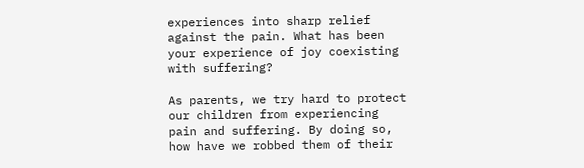experiences into sharp relief against the pain. What has been your experience of joy coexisting with suffering?

As parents, we try hard to protect our children from experiencing pain and suffering. By doing so, how have we robbed them of their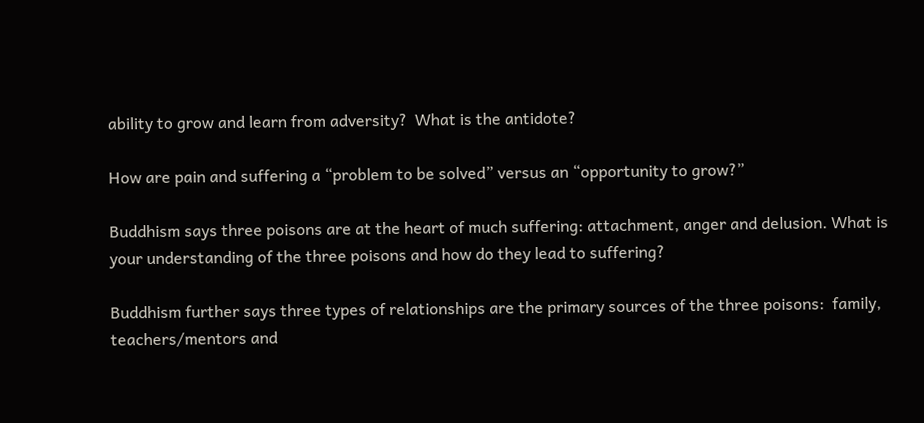ability to grow and learn from adversity?  What is the antidote?

How are pain and suffering a “problem to be solved” versus an “opportunity to grow?”

Buddhism says three poisons are at the heart of much suffering: attachment, anger and delusion. What is your understanding of the three poisons and how do they lead to suffering?

Buddhism further says three types of relationships are the primary sources of the three poisons:  family, teachers/mentors and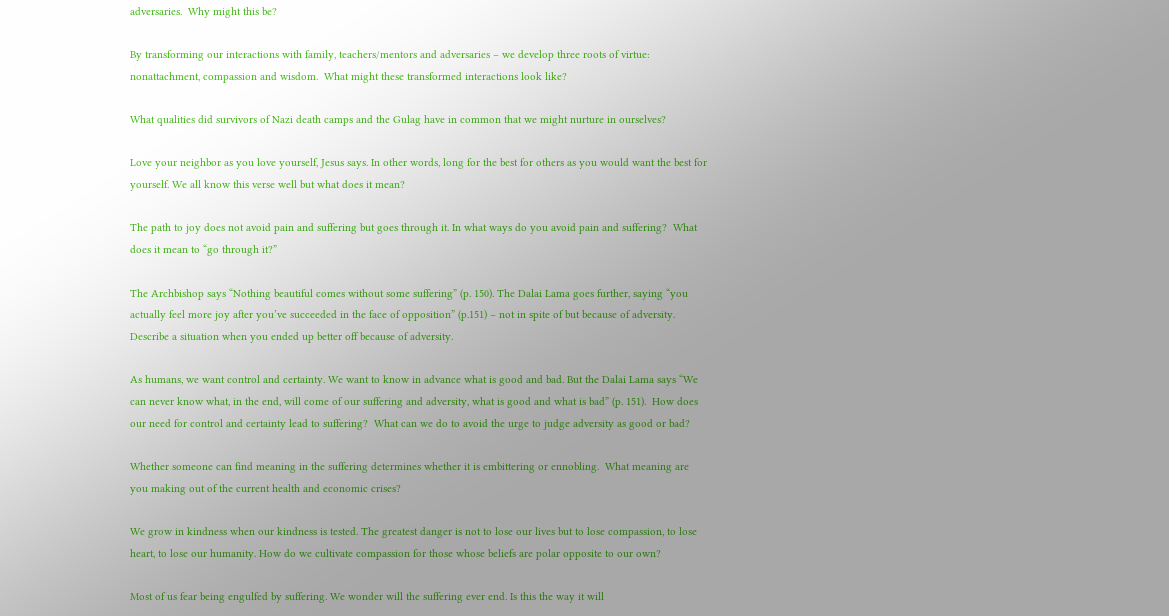adversaries.  Why might this be?

By transforming our interactions with family, teachers/mentors and adversaries – we develop three roots of virtue: nonattachment, compassion and wisdom.  What might these transformed interactions look like?

What qualities did survivors of Nazi death camps and the Gulag have in common that we might nurture in ourselves?

Love your neighbor as you love yourself, Jesus says. In other words, long for the best for others as you would want the best for yourself. We all know this verse well but what does it mean?

The path to joy does not avoid pain and suffering but goes through it. In what ways do you avoid pain and suffering?  What does it mean to “go through it?”

The Archbishop says “Nothing beautiful comes without some suffering” (p. 150). The Dalai Lama goes further, saying “you actually feel more joy after you’ve succeeded in the face of opposition” (p.151) – not in spite of but because of adversity. Describe a situation when you ended up better off because of adversity.

As humans, we want control and certainty. We want to know in advance what is good and bad. But the Dalai Lama says “We can never know what, in the end, will come of our suffering and adversity, what is good and what is bad” (p. 151).  How does our need for control and certainty lead to suffering?  What can we do to avoid the urge to judge adversity as good or bad?

Whether someone can find meaning in the suffering determines whether it is embittering or ennobling.  What meaning are you making out of the current health and economic crises?

We grow in kindness when our kindness is tested. The greatest danger is not to lose our lives but to lose compassion, to lose heart, to lose our humanity. How do we cultivate compassion for those whose beliefs are polar opposite to our own?

Most of us fear being engulfed by suffering. We wonder will the suffering ever end. Is this the way it will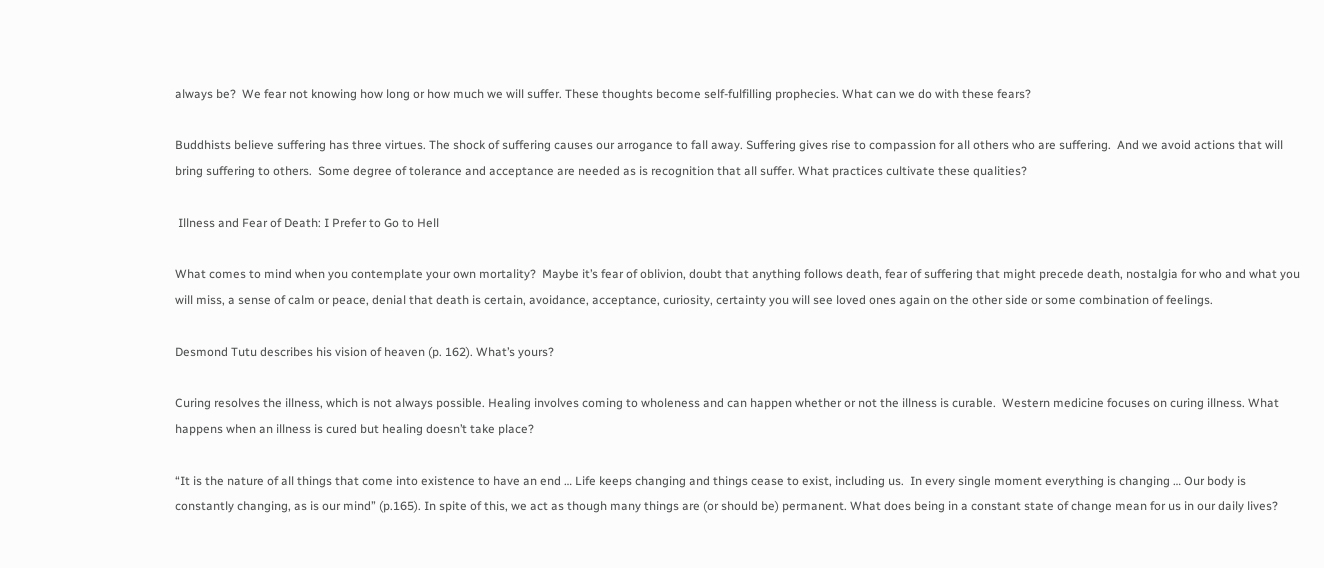always be?  We fear not knowing how long or how much we will suffer. These thoughts become self-fulfilling prophecies. What can we do with these fears?

Buddhists believe suffering has three virtues. The shock of suffering causes our arrogance to fall away. Suffering gives rise to compassion for all others who are suffering.  And we avoid actions that will bring suffering to others.  Some degree of tolerance and acceptance are needed as is recognition that all suffer. What practices cultivate these qualities?

 Illness and Fear of Death: I Prefer to Go to Hell

What comes to mind when you contemplate your own mortality?  Maybe it’s fear of oblivion, doubt that anything follows death, fear of suffering that might precede death, nostalgia for who and what you will miss, a sense of calm or peace, denial that death is certain, avoidance, acceptance, curiosity, certainty you will see loved ones again on the other side or some combination of feelings.

Desmond Tutu describes his vision of heaven (p. 162). What’s yours?

Curing resolves the illness, which is not always possible. Healing involves coming to wholeness and can happen whether or not the illness is curable.  Western medicine focuses on curing illness. What happens when an illness is cured but healing doesn’t take place?

“It is the nature of all things that come into existence to have an end … Life keeps changing and things cease to exist, including us.  In every single moment everything is changing … Our body is constantly changing, as is our mind” (p.165). In spite of this, we act as though many things are (or should be) permanent. What does being in a constant state of change mean for us in our daily lives?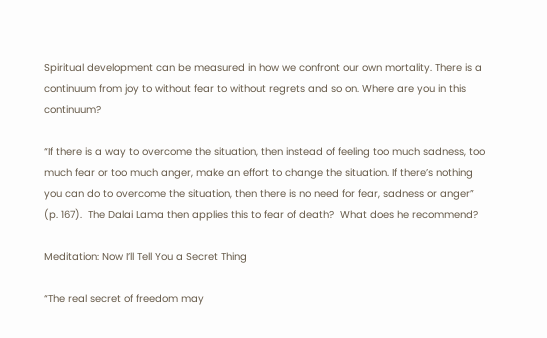Spiritual development can be measured in how we confront our own mortality. There is a continuum from joy to without fear to without regrets and so on. Where are you in this continuum?

“If there is a way to overcome the situation, then instead of feeling too much sadness, too much fear or too much anger, make an effort to change the situation. If there’s nothing you can do to overcome the situation, then there is no need for fear, sadness or anger” (p. 167).  The Dalai Lama then applies this to fear of death?  What does he recommend?

Meditation: Now I’ll Tell You a Secret Thing

“The real secret of freedom may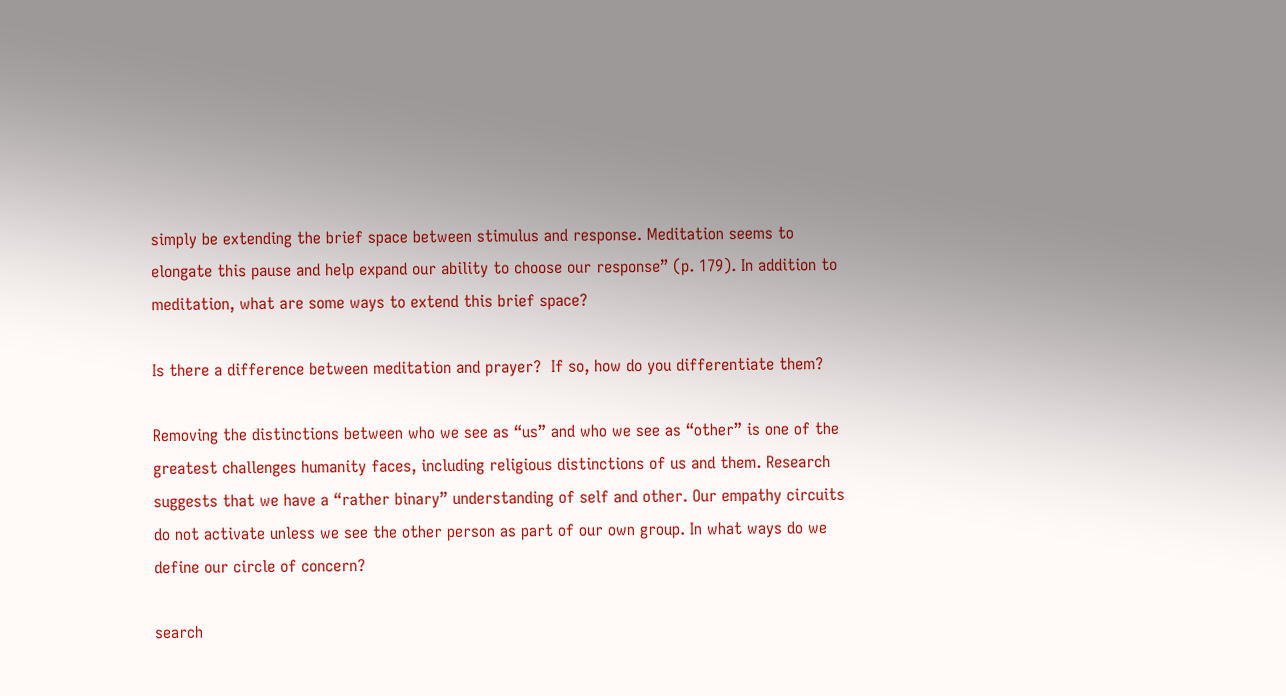simply be extending the brief space between stimulus and response. Meditation seems to elongate this pause and help expand our ability to choose our response” (p. 179). In addition to meditation, what are some ways to extend this brief space?

Is there a difference between meditation and prayer?  If so, how do you differentiate them?

Removing the distinctions between who we see as “us” and who we see as “other” is one of the greatest challenges humanity faces, including religious distinctions of us and them. Research suggests that we have a “rather binary” understanding of self and other. Our empathy circuits do not activate unless we see the other person as part of our own group. In what ways do we define our circle of concern?

search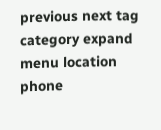previous next tag category expand menu location phone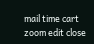mail time cart zoom edit close